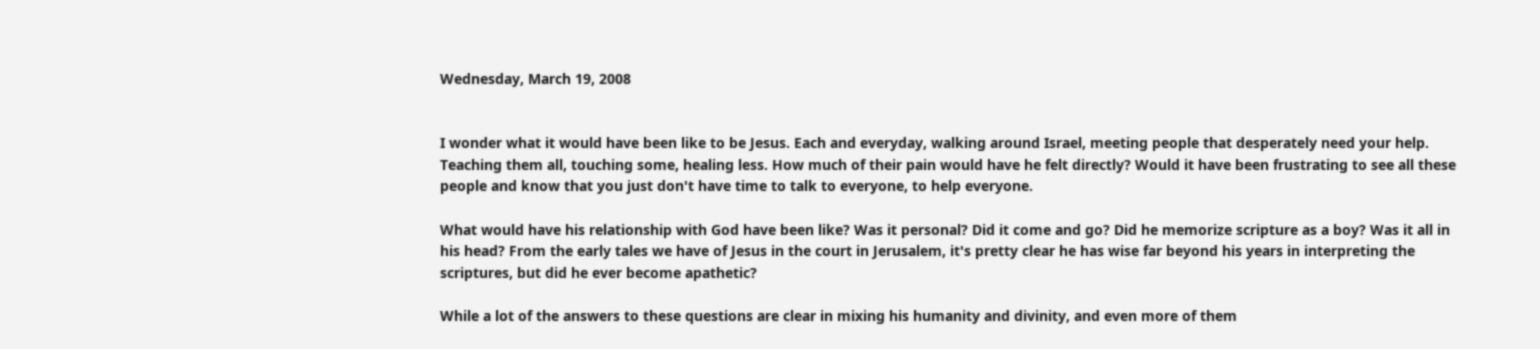Wednesday, March 19, 2008


I wonder what it would have been like to be Jesus. Each and everyday, walking around Israel, meeting people that desperately need your help. Teaching them all, touching some, healing less. How much of their pain would have he felt directly? Would it have been frustrating to see all these people and know that you just don't have time to talk to everyone, to help everyone.

What would have his relationship with God have been like? Was it personal? Did it come and go? Did he memorize scripture as a boy? Was it all in his head? From the early tales we have of Jesus in the court in Jerusalem, it's pretty clear he has wise far beyond his years in interpreting the scriptures, but did he ever become apathetic?

While a lot of the answers to these questions are clear in mixing his humanity and divinity, and even more of them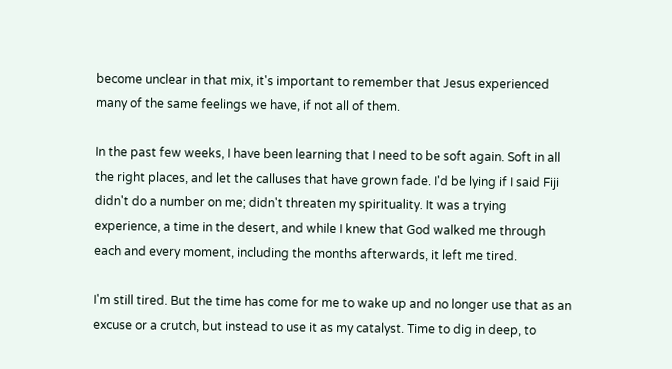become unclear in that mix, it's important to remember that Jesus experienced many of the same feelings we have, if not all of them.

In the past few weeks, I have been learning that I need to be soft again. Soft in all the right places, and let the calluses that have grown fade. I'd be lying if I said Fiji didn't do a number on me; didn't threaten my spirituality. It was a trying experience, a time in the desert, and while I knew that God walked me through each and every moment, including the months afterwards, it left me tired.

I'm still tired. But the time has come for me to wake up and no longer use that as an excuse or a crutch, but instead to use it as my catalyst. Time to dig in deep, to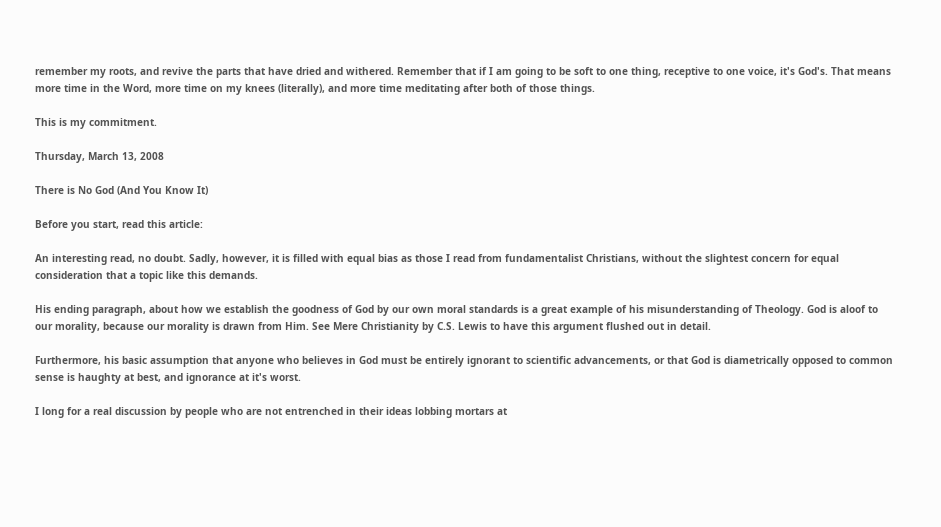remember my roots, and revive the parts that have dried and withered. Remember that if I am going to be soft to one thing, receptive to one voice, it's God's. That means more time in the Word, more time on my knees (literally), and more time meditating after both of those things.

This is my commitment.

Thursday, March 13, 2008

There is No God (And You Know It)

Before you start, read this article:

An interesting read, no doubt. Sadly, however, it is filled with equal bias as those I read from fundamentalist Christians, without the slightest concern for equal consideration that a topic like this demands.

His ending paragraph, about how we establish the goodness of God by our own moral standards is a great example of his misunderstanding of Theology. God is aloof to our morality, because our morality is drawn from Him. See Mere Christianity by C.S. Lewis to have this argument flushed out in detail.

Furthermore, his basic assumption that anyone who believes in God must be entirely ignorant to scientific advancements, or that God is diametrically opposed to common sense is haughty at best, and ignorance at it's worst.

I long for a real discussion by people who are not entrenched in their ideas lobbing mortars at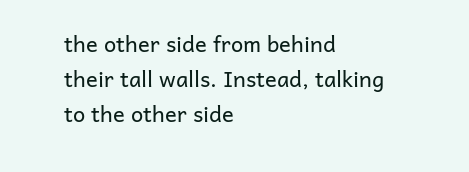the other side from behind their tall walls. Instead, talking to the other side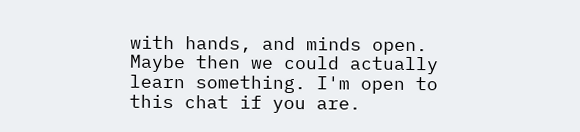with hands, and minds open. Maybe then we could actually learn something. I'm open to this chat if you are.